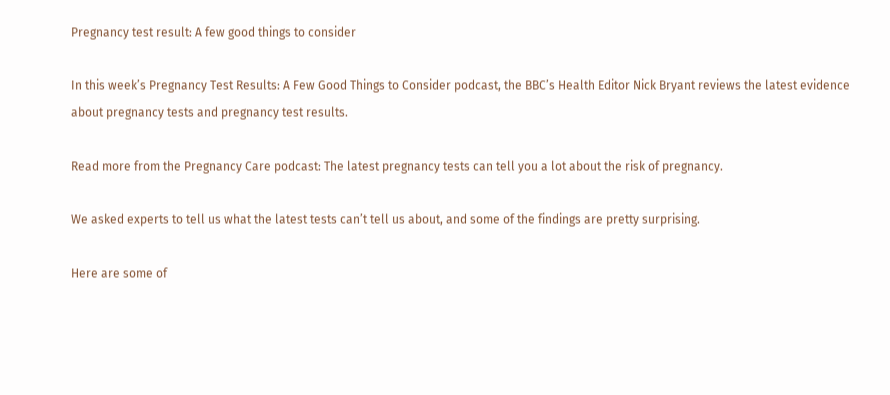Pregnancy test result: A few good things to consider

In this week’s Pregnancy Test Results: A Few Good Things to Consider podcast, the BBC’s Health Editor Nick Bryant reviews the latest evidence about pregnancy tests and pregnancy test results.

Read more from the Pregnancy Care podcast: The latest pregnancy tests can tell you a lot about the risk of pregnancy.

We asked experts to tell us what the latest tests can’t tell us about, and some of the findings are pretty surprising.

Here are some of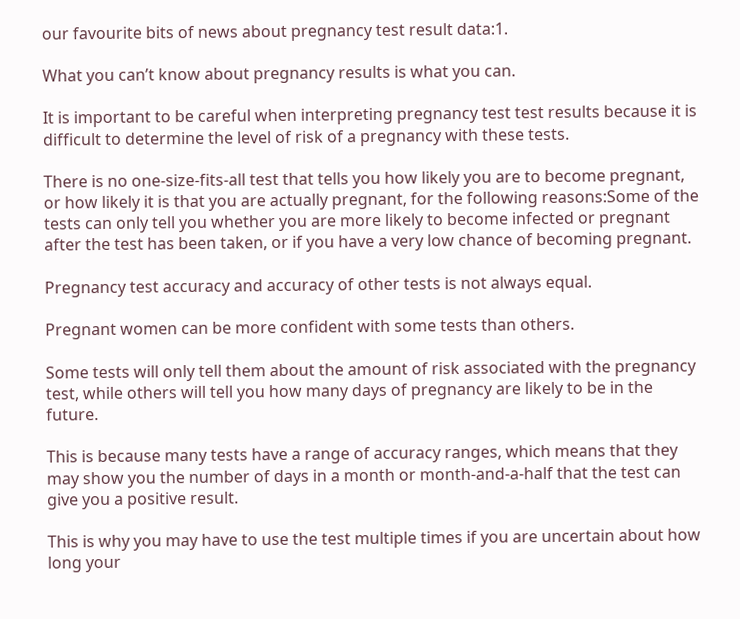our favourite bits of news about pregnancy test result data:1.

What you can’t know about pregnancy results is what you can.

It is important to be careful when interpreting pregnancy test test results because it is difficult to determine the level of risk of a pregnancy with these tests.

There is no one-size-fits-all test that tells you how likely you are to become pregnant, or how likely it is that you are actually pregnant, for the following reasons:Some of the tests can only tell you whether you are more likely to become infected or pregnant after the test has been taken, or if you have a very low chance of becoming pregnant.

Pregnancy test accuracy and accuracy of other tests is not always equal.

Pregnant women can be more confident with some tests than others.

Some tests will only tell them about the amount of risk associated with the pregnancy test, while others will tell you how many days of pregnancy are likely to be in the future.

This is because many tests have a range of accuracy ranges, which means that they may show you the number of days in a month or month-and-a-half that the test can give you a positive result.

This is why you may have to use the test multiple times if you are uncertain about how long your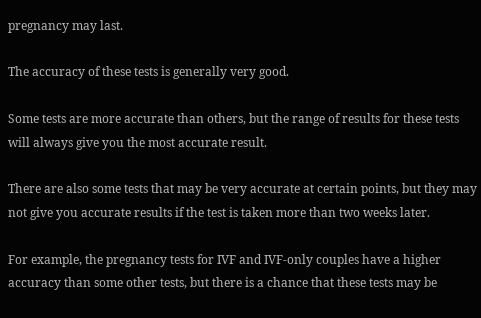pregnancy may last.

The accuracy of these tests is generally very good.

Some tests are more accurate than others, but the range of results for these tests will always give you the most accurate result.

There are also some tests that may be very accurate at certain points, but they may not give you accurate results if the test is taken more than two weeks later.

For example, the pregnancy tests for IVF and IVF-only couples have a higher accuracy than some other tests, but there is a chance that these tests may be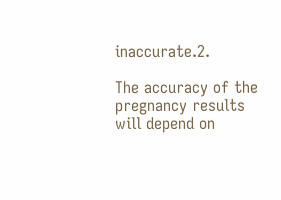inaccurate.2.

The accuracy of the pregnancy results will depend on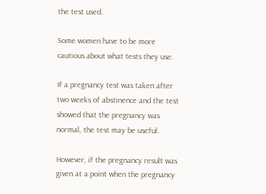the test used.

Some women have to be more cautious about what tests they use.

If a pregnancy test was taken after two weeks of abstinence and the test showed that the pregnancy was normal, the test may be useful.

However, if the pregnancy result was given at a point when the pregnancy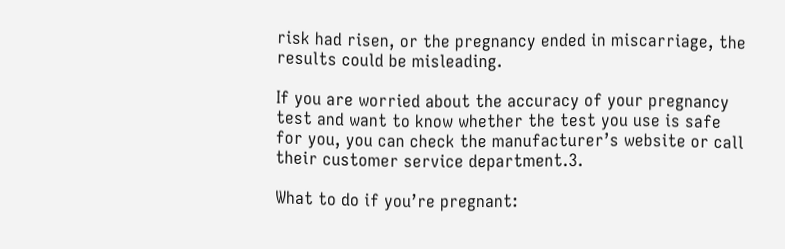risk had risen, or the pregnancy ended in miscarriage, the results could be misleading.

If you are worried about the accuracy of your pregnancy test and want to know whether the test you use is safe for you, you can check the manufacturer’s website or call their customer service department.3.

What to do if you’re pregnant: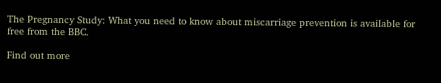The Pregnancy Study: What you need to know about miscarriage prevention is available for free from the BBC.

Find out more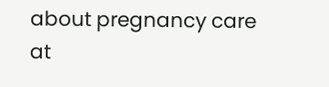about pregnancy care at